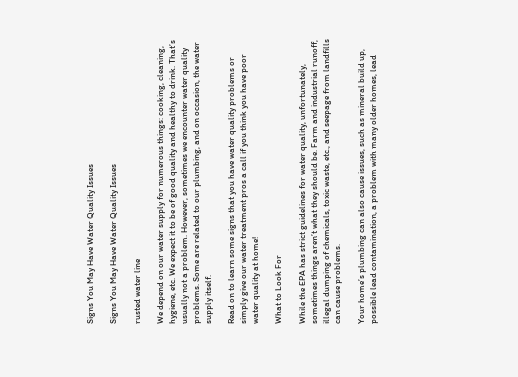Signs You May Have Water Quality Issues

Signs You May Have Water Quality Issues

rusted water line

We depend on our water supply for numerous things: cooking, cleaning, hygiene, etc. We expect it to be of good quality and healthy to drink. That’s usually not a problem. However, sometimes we encounter water quality problems. Some are related to our plumbing, and on occasion, the water supply itself.

Read on to learn some signs that you have water quality problems or simply give our water treatment pros a call if you think you have poor water quality at home!

What to Look For

While the EPA has strict guidelines for water quality, unfortunately, sometimes things aren’t what they should be. Farm and industrial runoff, illegal dumping of chemicals, toxic waste, etc., and seepage from landfills can cause problems.

Your home’s plumbing can also cause issues, such as mineral build up, possible lead contamination, a problem with many older homes, lead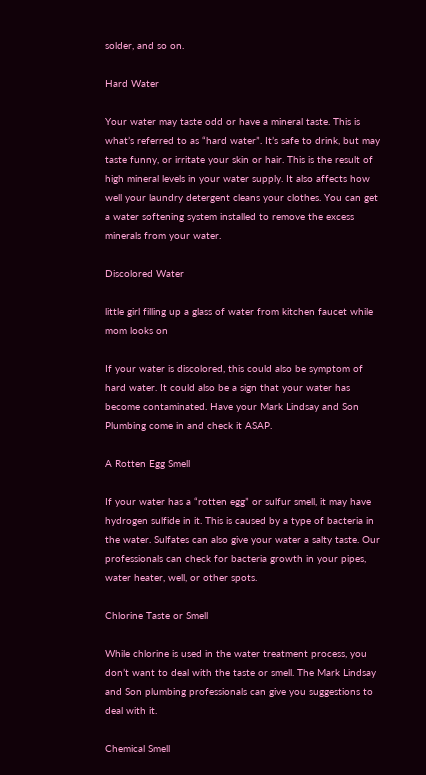solder, and so on.

Hard Water

Your water may taste odd or have a mineral taste. This is what’s referred to as “hard water”. It’s safe to drink, but may taste funny, or irritate your skin or hair. This is the result of high mineral levels in your water supply. It also affects how well your laundry detergent cleans your clothes. You can get a water softening system installed to remove the excess minerals from your water.

Discolored Water

little girl filling up a glass of water from kitchen faucet while mom looks on

If your water is discolored, this could also be symptom of hard water. It could also be a sign that your water has become contaminated. Have your Mark Lindsay and Son Plumbing come in and check it ASAP.

A Rotten Egg Smell

If your water has a “rotten egg” or sulfur smell, it may have hydrogen sulfide in it. This is caused by a type of bacteria in the water. Sulfates can also give your water a salty taste. Our professionals can check for bacteria growth in your pipes, water heater, well, or other spots.

Chlorine Taste or Smell

While chlorine is used in the water treatment process, you don’t want to deal with the taste or smell. The Mark Lindsay and Son plumbing professionals can give you suggestions to deal with it.

Chemical Smell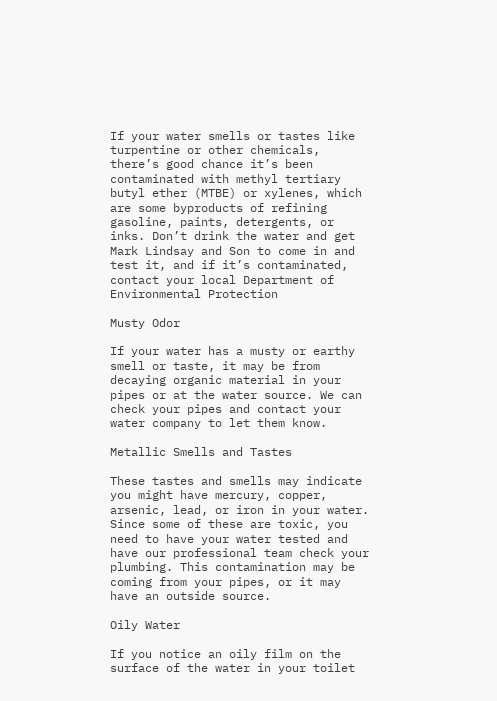If your water smells or tastes like turpentine or other chemicals, there’s good chance it’s been contaminated with methyl tertiary butyl ether (MTBE) or xylenes, which are some byproducts of refining gasoline, paints, detergents, or inks. Don’t drink the water and get Mark Lindsay and Son to come in and test it, and if it’s contaminated, contact your local Department of Environmental Protection

Musty Odor

If your water has a musty or earthy smell or taste, it may be from decaying organic material in your pipes or at the water source. We can check your pipes and contact your water company to let them know.

Metallic Smells and Tastes

These tastes and smells may indicate you might have mercury, copper, arsenic, lead, or iron in your water. Since some of these are toxic, you need to have your water tested and have our professional team check your plumbing. This contamination may be coming from your pipes, or it may have an outside source.

Oily Water

If you notice an oily film on the surface of the water in your toilet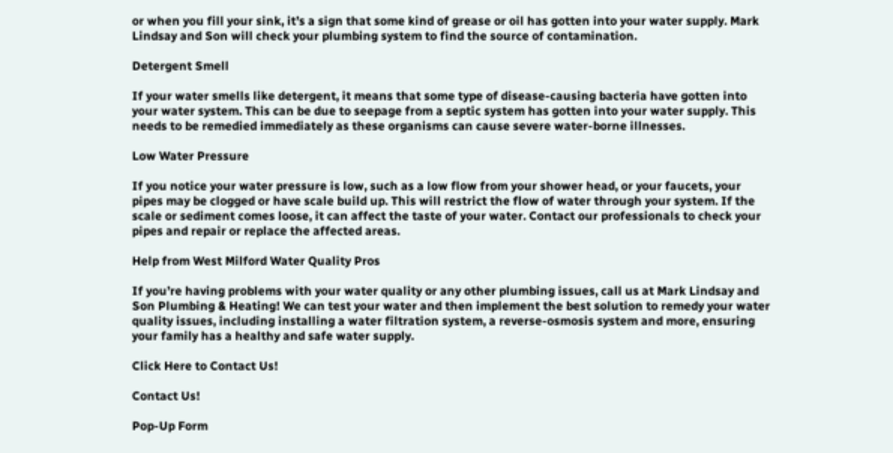or when you fill your sink, it’s a sign that some kind of grease or oil has gotten into your water supply. Mark Lindsay and Son will check your plumbing system to find the source of contamination.

Detergent Smell

If your water smells like detergent, it means that some type of disease-causing bacteria have gotten into your water system. This can be due to seepage from a septic system has gotten into your water supply. This needs to be remedied immediately as these organisms can cause severe water-borne illnesses.

Low Water Pressure

If you notice your water pressure is low, such as a low flow from your shower head, or your faucets, your pipes may be clogged or have scale build up. This will restrict the flow of water through your system. If the scale or sediment comes loose, it can affect the taste of your water. Contact our professionals to check your pipes and repair or replace the affected areas.

Help from West Milford Water Quality Pros

If you’re having problems with your water quality or any other plumbing issues, call us at Mark Lindsay and Son Plumbing & Heating! We can test your water and then implement the best solution to remedy your water quality issues, including installing a water filtration system, a reverse-osmosis system and more, ensuring your family has a healthy and safe water supply.

Click Here to Contact Us!

Contact Us!

Pop-Up Form